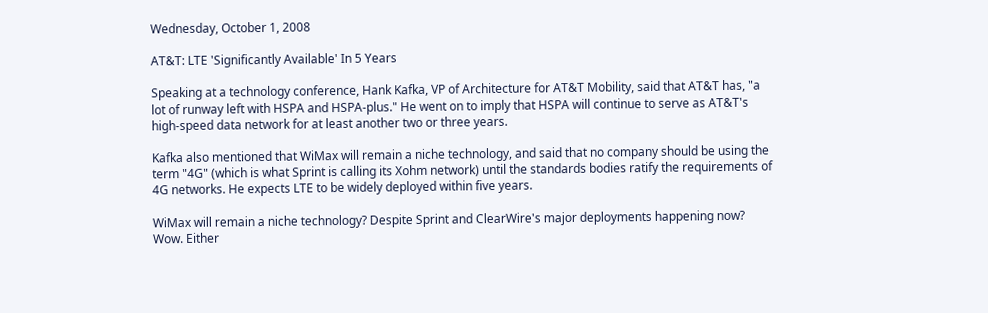Wednesday, October 1, 2008

AT&T: LTE 'Significantly Available' In 5 Years

Speaking at a technology conference, Hank Kafka, VP of Architecture for AT&T Mobility, said that AT&T has, "a lot of runway left with HSPA and HSPA-plus." He went on to imply that HSPA will continue to serve as AT&T's high-speed data network for at least another two or three years.

Kafka also mentioned that WiMax will remain a niche technology, and said that no company should be using the term "4G" (which is what Sprint is calling its Xohm network) until the standards bodies ratify the requirements of 4G networks. He expects LTE to be widely deployed within five years.

WiMax will remain a niche technology? Despite Sprint and ClearWire's major deployments happening now? Wow. Either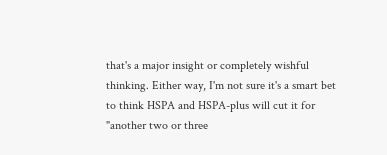that's a major insight or completely wishful thinking. Either way, I'm not sure it's a smart bet to think HSPA and HSPA-plus will cut it for "another two or three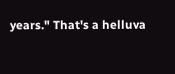years." That's a helluva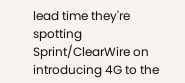lead time they're spotting Sprint/ClearWire on introducing 4G to the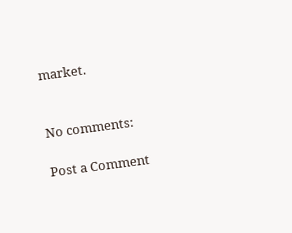market.


No comments:

Post a Comment